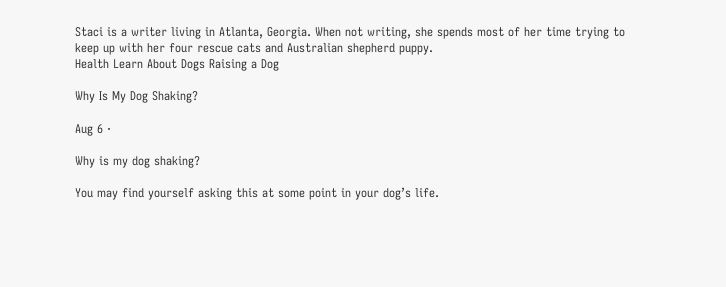Staci is a writer living in Atlanta, Georgia. When not writing, she spends most of her time trying to keep up with her four rescue cats and Australian shepherd puppy.
Health Learn About Dogs Raising a Dog

Why Is My Dog Shaking?

Aug 6 ·

Why is my dog shaking?

You may find yourself asking this at some point in your dog’s life.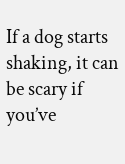If a dog starts shaking, it can be scary if you’ve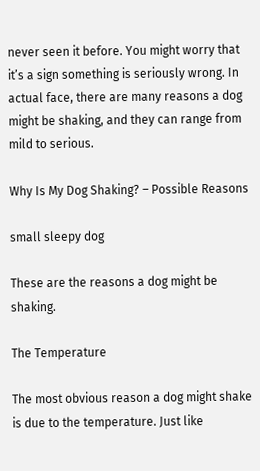never seen it before. You might worry that it’s a sign something is seriously wrong. In actual face, there are many reasons a dog might be shaking, and they can range from mild to serious.

Why Is My Dog Shaking? – Possible Reasons

small sleepy dog

These are the reasons a dog might be shaking.

The Temperature

The most obvious reason a dog might shake is due to the temperature. Just like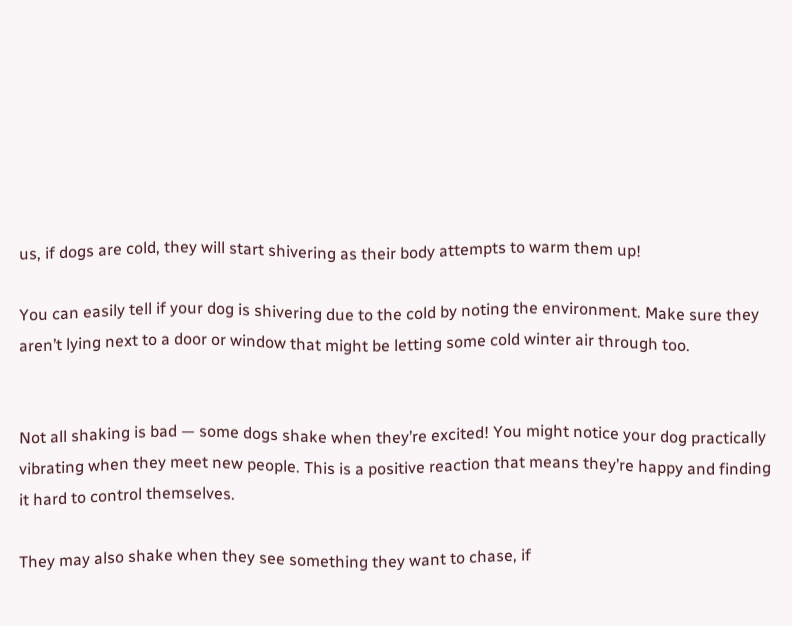us, if dogs are cold, they will start shivering as their body attempts to warm them up!

You can easily tell if your dog is shivering due to the cold by noting the environment. Make sure they aren’t lying next to a door or window that might be letting some cold winter air through too.


Not all shaking is bad — some dogs shake when they’re excited! You might notice your dog practically vibrating when they meet new people. This is a positive reaction that means they’re happy and finding it hard to control themselves.

They may also shake when they see something they want to chase, if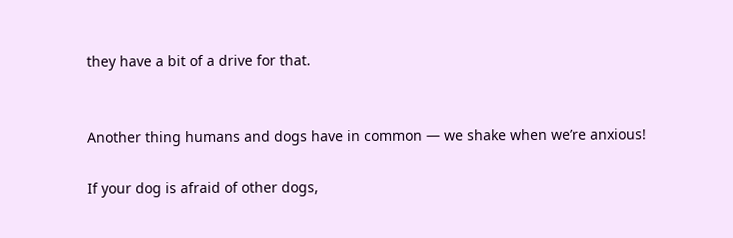they have a bit of a drive for that.


Another thing humans and dogs have in common — we shake when we’re anxious!

If your dog is afraid of other dogs,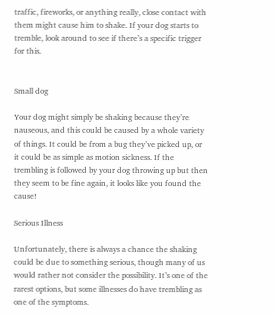traffic, fireworks, or anything really, close contact with them might cause him to shake. If your dog starts to tremble, look around to see if there’s a specific trigger for this.


Small dog

Your dog might simply be shaking because they’re nauseous, and this could be caused by a whole variety of things. It could be from a bug they’ve picked up, or it could be as simple as motion sickness. If the trembling is followed by your dog throwing up but then they seem to be fine again, it looks like you found the cause!

Serious Illness

Unfortunately, there is always a chance the shaking could be due to something serious, though many of us would rather not consider the possibility. It’s one of the rarest options, but some illnesses do have trembling as one of the symptoms.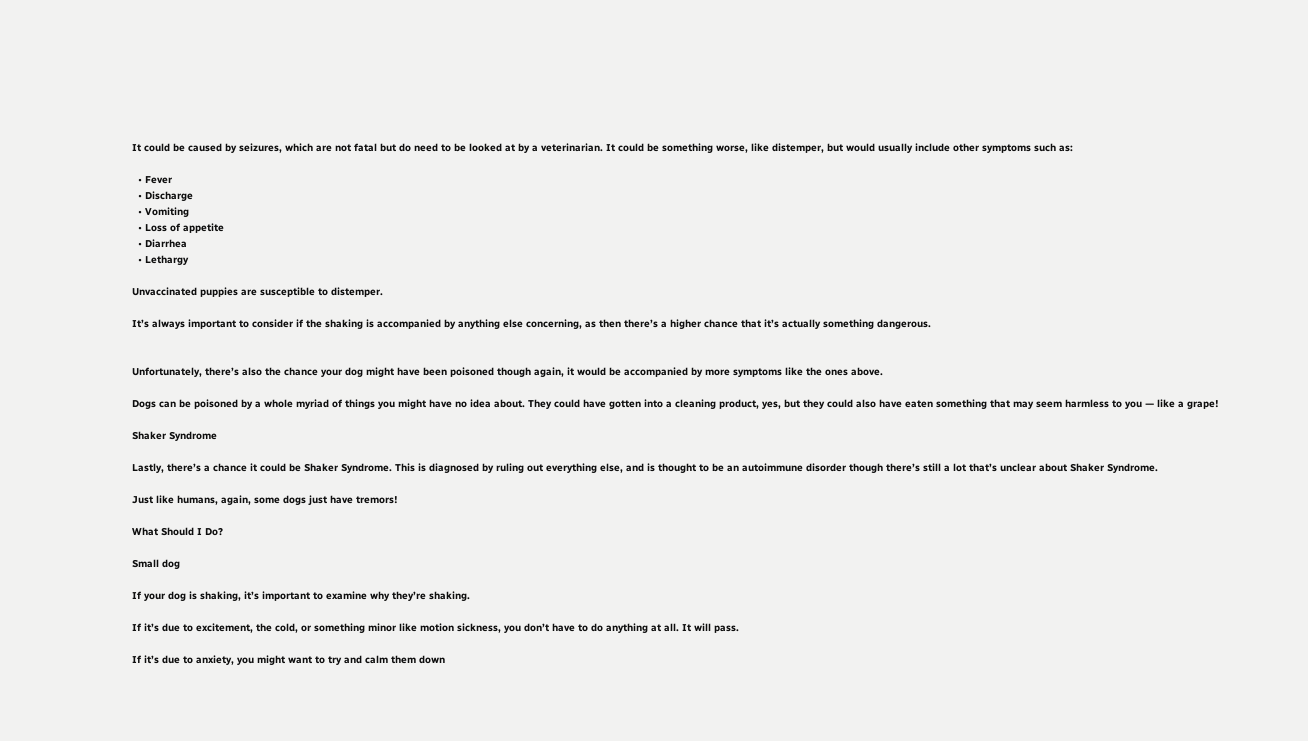It could be caused by seizures, which are not fatal but do need to be looked at by a veterinarian. It could be something worse, like distemper, but would usually include other symptoms such as:

  • Fever
  • Discharge
  • Vomiting
  • Loss of appetite
  • Diarrhea
  • Lethargy

Unvaccinated puppies are susceptible to distemper.

It’s always important to consider if the shaking is accompanied by anything else concerning, as then there’s a higher chance that it’s actually something dangerous.


Unfortunately, there’s also the chance your dog might have been poisoned though again, it would be accompanied by more symptoms like the ones above.

Dogs can be poisoned by a whole myriad of things you might have no idea about. They could have gotten into a cleaning product, yes, but they could also have eaten something that may seem harmless to you — like a grape!

Shaker Syndrome

Lastly, there’s a chance it could be Shaker Syndrome. This is diagnosed by ruling out everything else, and is thought to be an autoimmune disorder though there’s still a lot that’s unclear about Shaker Syndrome.

Just like humans, again, some dogs just have tremors!

What Should I Do?

Small dog

If your dog is shaking, it’s important to examine why they’re shaking.

If it’s due to excitement, the cold, or something minor like motion sickness, you don’t have to do anything at all. It will pass.

If it’s due to anxiety, you might want to try and calm them down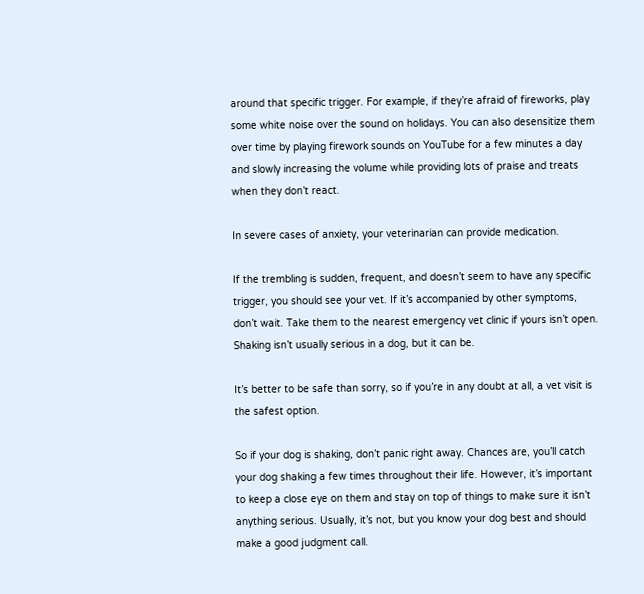around that specific trigger. For example, if they’re afraid of fireworks, play some white noise over the sound on holidays. You can also desensitize them over time by playing firework sounds on YouTube for a few minutes a day and slowly increasing the volume while providing lots of praise and treats when they don’t react.

In severe cases of anxiety, your veterinarian can provide medication.

If the trembling is sudden, frequent, and doesn’t seem to have any specific trigger, you should see your vet. If it’s accompanied by other symptoms, don’t wait. Take them to the nearest emergency vet clinic if yours isn’t open. Shaking isn’t usually serious in a dog, but it can be.

It’s better to be safe than sorry, so if you’re in any doubt at all, a vet visit is the safest option.

So if your dog is shaking, don’t panic right away. Chances are, you’ll catch your dog shaking a few times throughout their life. However, it’s important to keep a close eye on them and stay on top of things to make sure it isn’t anything serious. Usually, it’s not, but you know your dog best and should make a good judgment call.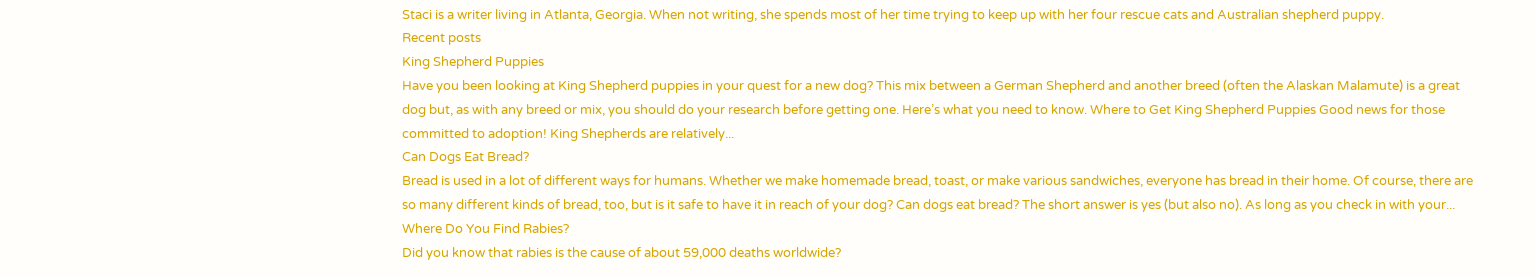Staci is a writer living in Atlanta, Georgia. When not writing, she spends most of her time trying to keep up with her four rescue cats and Australian shepherd puppy.
Recent posts
King Shepherd Puppies
Have you been looking at King Shepherd puppies in your quest for a new dog? This mix between a German Shepherd and another breed (often the Alaskan Malamute) is a great dog but, as with any breed or mix, you should do your research before getting one. Here’s what you need to know. Where to Get King Shepherd Puppies Good news for those committed to adoption! King Shepherds are relatively...
Can Dogs Eat Bread?
Bread is used in a lot of different ways for humans. Whether we make homemade bread, toast, or make various sandwiches, everyone has bread in their home. Of course, there are so many different kinds of bread, too, but is it safe to have it in reach of your dog? Can dogs eat bread? The short answer is yes (but also no). As long as you check in with your...
Where Do You Find Rabies?
Did you know that rabies is the cause of about 59,000 deaths worldwide?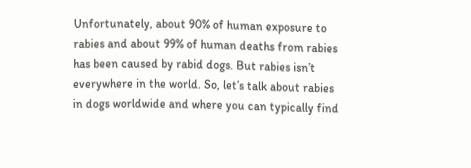Unfortunately, about 90% of human exposure to rabies and about 99% of human deaths from rabies has been caused by rabid dogs. But rabies isn’t everywhere in the world. So, let’s talk about rabies in dogs worldwide and where you can typically find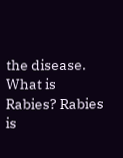the disease. What is Rabies? Rabies is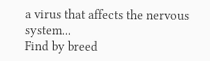a virus that affects the nervous system...
Find by breed